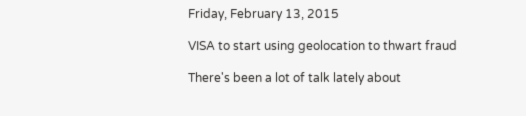Friday, February 13, 2015

VISA to start using geolocation to thwart fraud

There's been a lot of talk lately about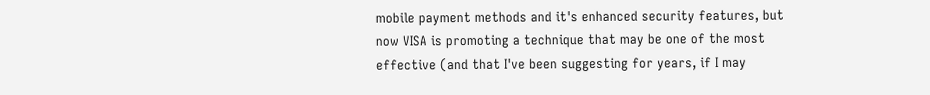mobile payment methods and it's enhanced security features, but now VISA is promoting a technique that may be one of the most effective (and that I've been suggesting for years, if I may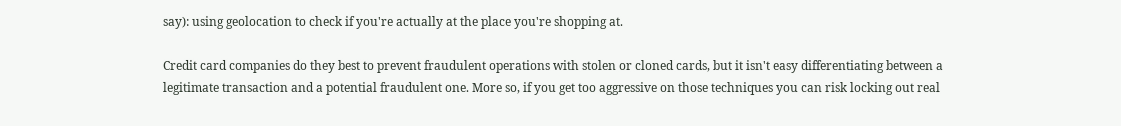say): using geolocation to check if you're actually at the place you're shopping at.

Credit card companies do they best to prevent fraudulent operations with stolen or cloned cards, but it isn't easy differentiating between a legitimate transaction and a potential fraudulent one. More so, if you get too aggressive on those techniques you can risk locking out real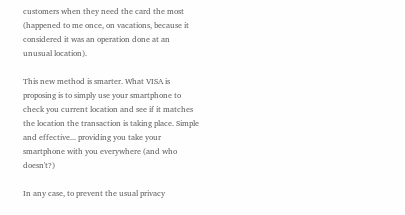customers when they need the card the most (happened to me once, on vacations, because it considered it was an operation done at an unusual location).

This new method is smarter. What VISA is proposing is to simply use your smartphone to check you current location and see if it matches the location the transaction is taking place. Simple and effective... providing you take your smartphone with you everywhere (and who doesn't?)

In any case, to prevent the usual privacy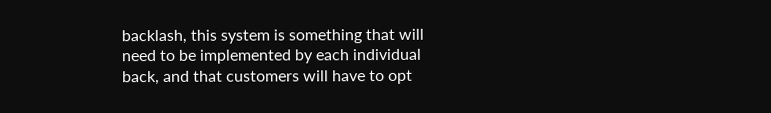backlash, this system is something that will need to be implemented by each individual back, and that customers will have to opt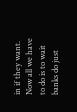in if they want. Now all we have to do is to wait banks do just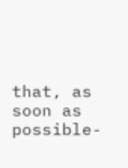that, as soon as possible-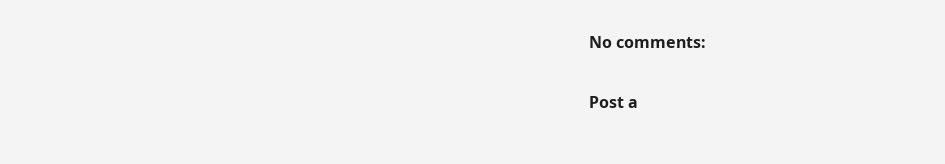No comments:

Post a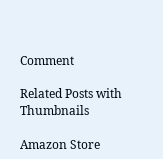Comment

Related Posts with Thumbnails

Amazon Store